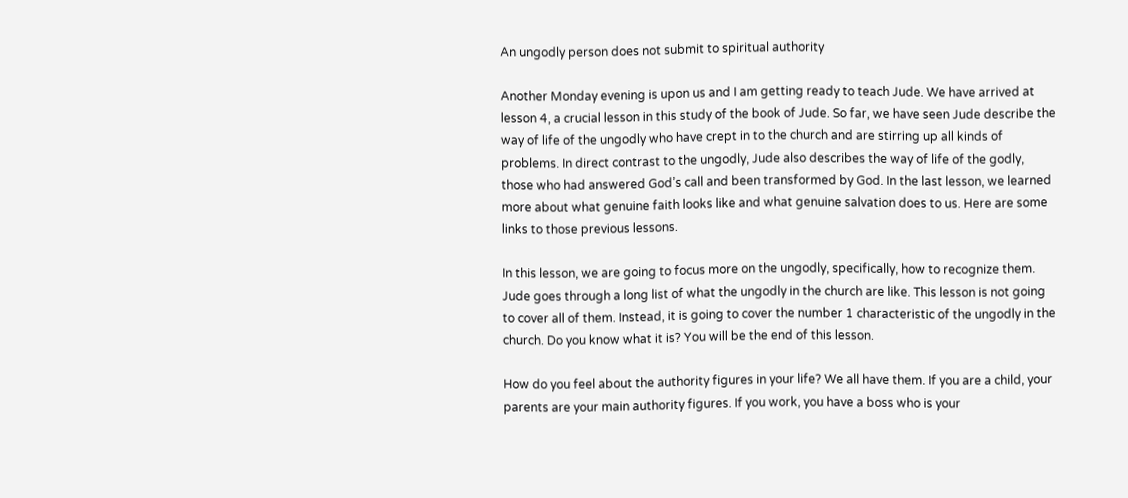An ungodly person does not submit to spiritual authority

Another Monday evening is upon us and I am getting ready to teach Jude. We have arrived at lesson 4, a crucial lesson in this study of the book of Jude. So far, we have seen Jude describe the way of life of the ungodly who have crept in to the church and are stirring up all kinds of problems. In direct contrast to the ungodly, Jude also describes the way of life of the godly, those who had answered God’s call and been transformed by God. In the last lesson, we learned more about what genuine faith looks like and what genuine salvation does to us. Here are some links to those previous lessons.

In this lesson, we are going to focus more on the ungodly, specifically, how to recognize them. Jude goes through a long list of what the ungodly in the church are like. This lesson is not going to cover all of them. Instead, it is going to cover the number 1 characteristic of the ungodly in the church. Do you know what it is? You will be the end of this lesson.

How do you feel about the authority figures in your life? We all have them. If you are a child, your parents are your main authority figures. If you work, you have a boss who is your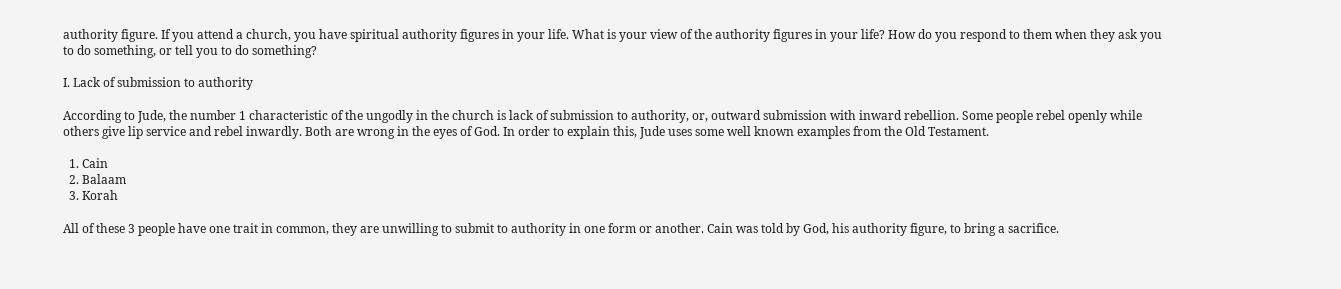authority figure. If you attend a church, you have spiritual authority figures in your life. What is your view of the authority figures in your life? How do you respond to them when they ask you to do something, or tell you to do something?

I. Lack of submission to authority

According to Jude, the number 1 characteristic of the ungodly in the church is lack of submission to authority, or, outward submission with inward rebellion. Some people rebel openly while others give lip service and rebel inwardly. Both are wrong in the eyes of God. In order to explain this, Jude uses some well known examples from the Old Testament.

  1. Cain
  2. Balaam
  3. Korah

All of these 3 people have one trait in common, they are unwilling to submit to authority in one form or another. Cain was told by God, his authority figure, to bring a sacrifice.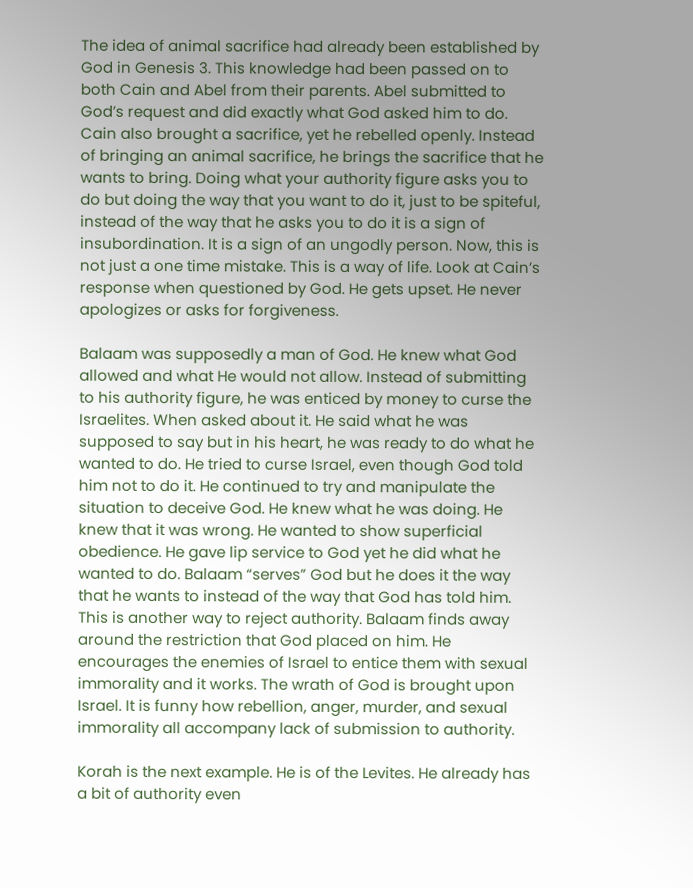The idea of animal sacrifice had already been established by God in Genesis 3. This knowledge had been passed on to both Cain and Abel from their parents. Abel submitted to God’s request and did exactly what God asked him to do. Cain also brought a sacrifice, yet he rebelled openly. Instead of bringing an animal sacrifice, he brings the sacrifice that he wants to bring. Doing what your authority figure asks you to do but doing the way that you want to do it, just to be spiteful, instead of the way that he asks you to do it is a sign of insubordination. It is a sign of an ungodly person. Now, this is not just a one time mistake. This is a way of life. Look at Cain’s response when questioned by God. He gets upset. He never apologizes or asks for forgiveness.

Balaam was supposedly a man of God. He knew what God allowed and what He would not allow. Instead of submitting to his authority figure, he was enticed by money to curse the Israelites. When asked about it. He said what he was supposed to say but in his heart, he was ready to do what he wanted to do. He tried to curse Israel, even though God told him not to do it. He continued to try and manipulate the situation to deceive God. He knew what he was doing. He knew that it was wrong. He wanted to show superficial obedience. He gave lip service to God yet he did what he wanted to do. Balaam “serves” God but he does it the way that he wants to instead of the way that God has told him. This is another way to reject authority. Balaam finds away around the restriction that God placed on him. He encourages the enemies of Israel to entice them with sexual immorality and it works. The wrath of God is brought upon Israel. It is funny how rebellion, anger, murder, and sexual immorality all accompany lack of submission to authority.

Korah is the next example. He is of the Levites. He already has a bit of authority even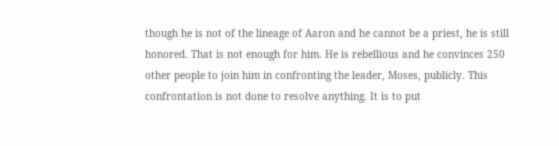though he is not of the lineage of Aaron and he cannot be a priest, he is still honored. That is not enough for him. He is rebellious and he convinces 250 other people to join him in confronting the leader, Moses, publicly. This confrontation is not done to resolve anything. It is to put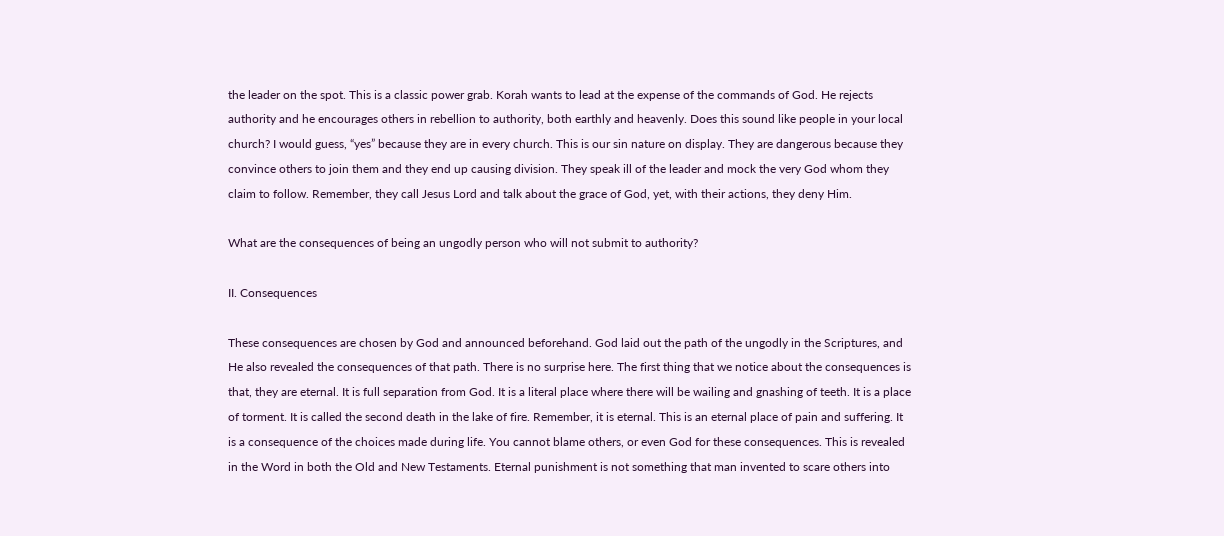the leader on the spot. This is a classic power grab. Korah wants to lead at the expense of the commands of God. He rejects authority and he encourages others in rebellion to authority, both earthly and heavenly. Does this sound like people in your local church? I would guess, “yes” because they are in every church. This is our sin nature on display. They are dangerous because they convince others to join them and they end up causing division. They speak ill of the leader and mock the very God whom they claim to follow. Remember, they call Jesus Lord and talk about the grace of God, yet, with their actions, they deny Him.

What are the consequences of being an ungodly person who will not submit to authority?

II. Consequences

These consequences are chosen by God and announced beforehand. God laid out the path of the ungodly in the Scriptures, and He also revealed the consequences of that path. There is no surprise here. The first thing that we notice about the consequences is that, they are eternal. It is full separation from God. It is a literal place where there will be wailing and gnashing of teeth. It is a place of torment. It is called the second death in the lake of fire. Remember, it is eternal. This is an eternal place of pain and suffering. It is a consequence of the choices made during life. You cannot blame others, or even God for these consequences. This is revealed in the Word in both the Old and New Testaments. Eternal punishment is not something that man invented to scare others into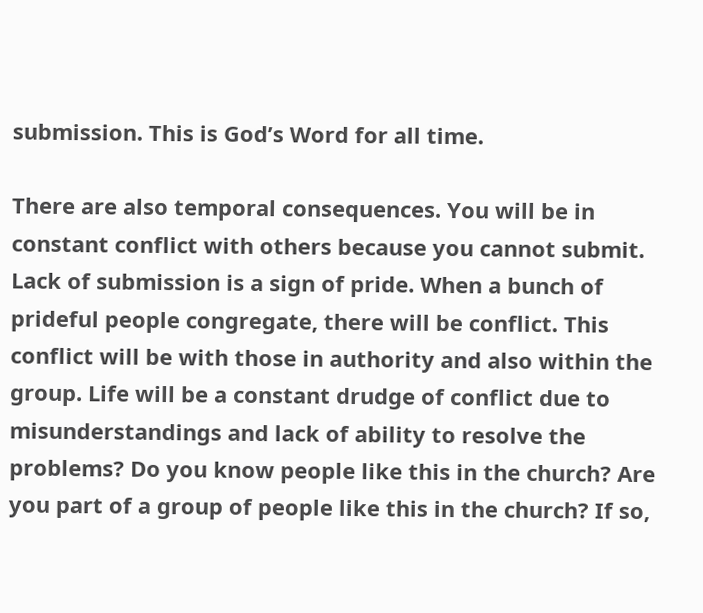submission. This is God’s Word for all time.

There are also temporal consequences. You will be in constant conflict with others because you cannot submit. Lack of submission is a sign of pride. When a bunch of prideful people congregate, there will be conflict. This conflict will be with those in authority and also within the group. Life will be a constant drudge of conflict due to misunderstandings and lack of ability to resolve the problems? Do you know people like this in the church? Are you part of a group of people like this in the church? If so,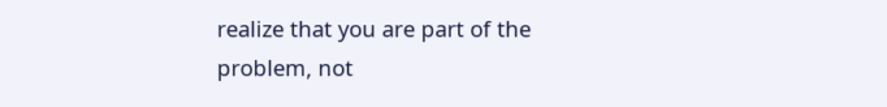realize that you are part of the problem, not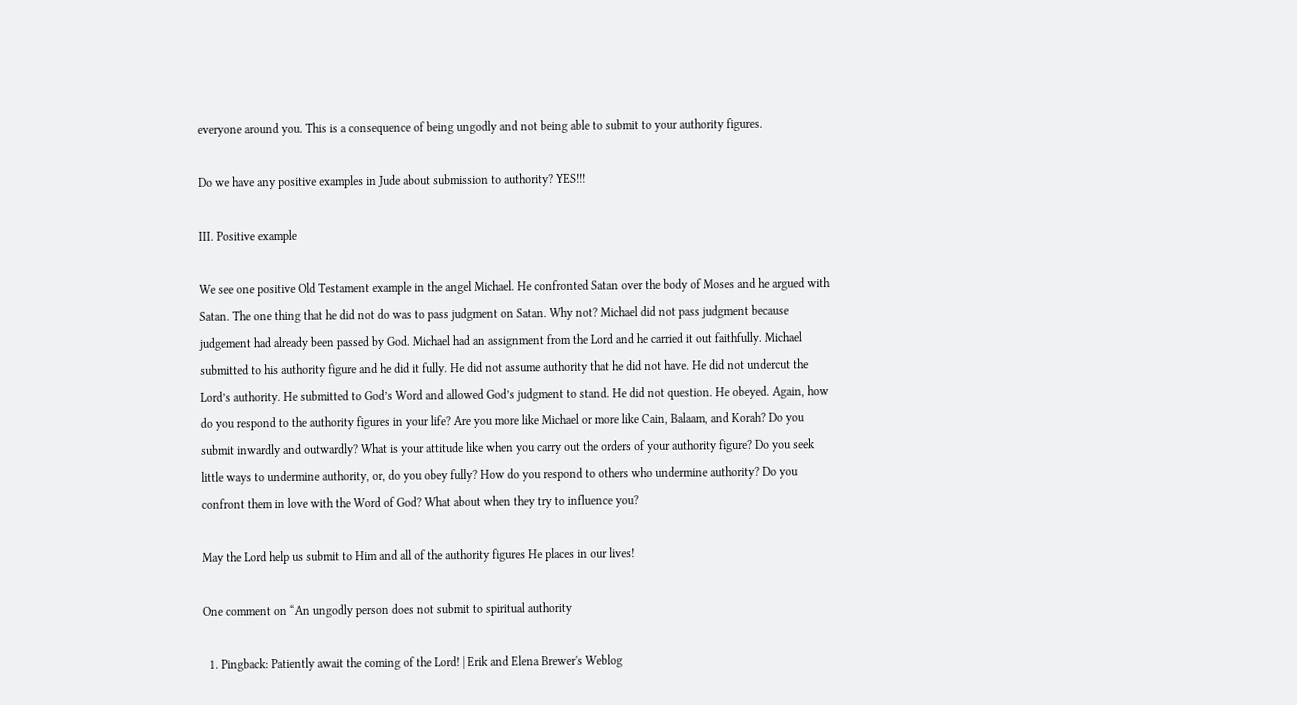everyone around you. This is a consequence of being ungodly and not being able to submit to your authority figures.

Do we have any positive examples in Jude about submission to authority? YES!!!

III. Positive example

We see one positive Old Testament example in the angel Michael. He confronted Satan over the body of Moses and he argued with Satan. The one thing that he did not do was to pass judgment on Satan. Why not? Michael did not pass judgment because judgement had already been passed by God. Michael had an assignment from the Lord and he carried it out faithfully. Michael submitted to his authority figure and he did it fully. He did not assume authority that he did not have. He did not undercut the Lord’s authority. He submitted to God’s Word and allowed God’s judgment to stand. He did not question. He obeyed. Again, how do you respond to the authority figures in your life? Are you more like Michael or more like Cain, Balaam, and Korah? Do you submit inwardly and outwardly? What is your attitude like when you carry out the orders of your authority figure? Do you seek little ways to undermine authority, or, do you obey fully? How do you respond to others who undermine authority? Do you confront them in love with the Word of God? What about when they try to influence you?

May the Lord help us submit to Him and all of the authority figures He places in our lives!

One comment on “An ungodly person does not submit to spiritual authority

  1. Pingback: Patiently await the coming of the Lord! | Erik and Elena Brewer's Weblog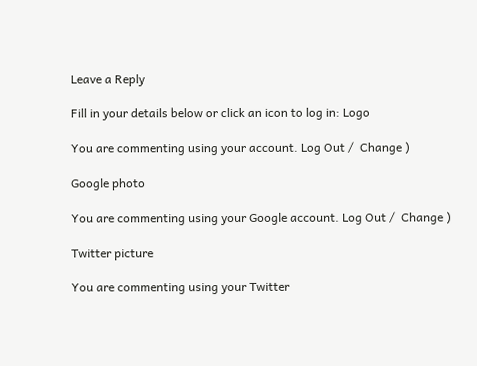Leave a Reply

Fill in your details below or click an icon to log in: Logo

You are commenting using your account. Log Out /  Change )

Google photo

You are commenting using your Google account. Log Out /  Change )

Twitter picture

You are commenting using your Twitter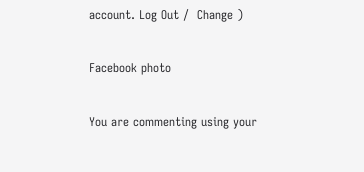account. Log Out /  Change )

Facebook photo

You are commenting using your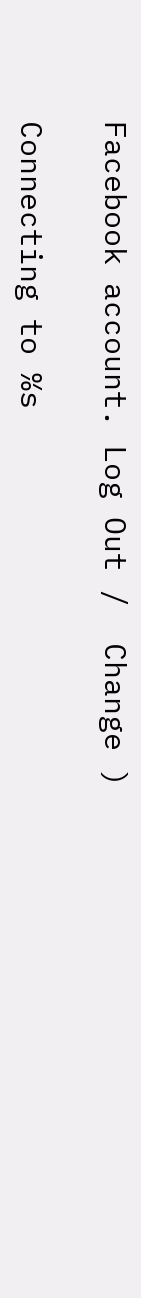Facebook account. Log Out /  Change )

Connecting to %s